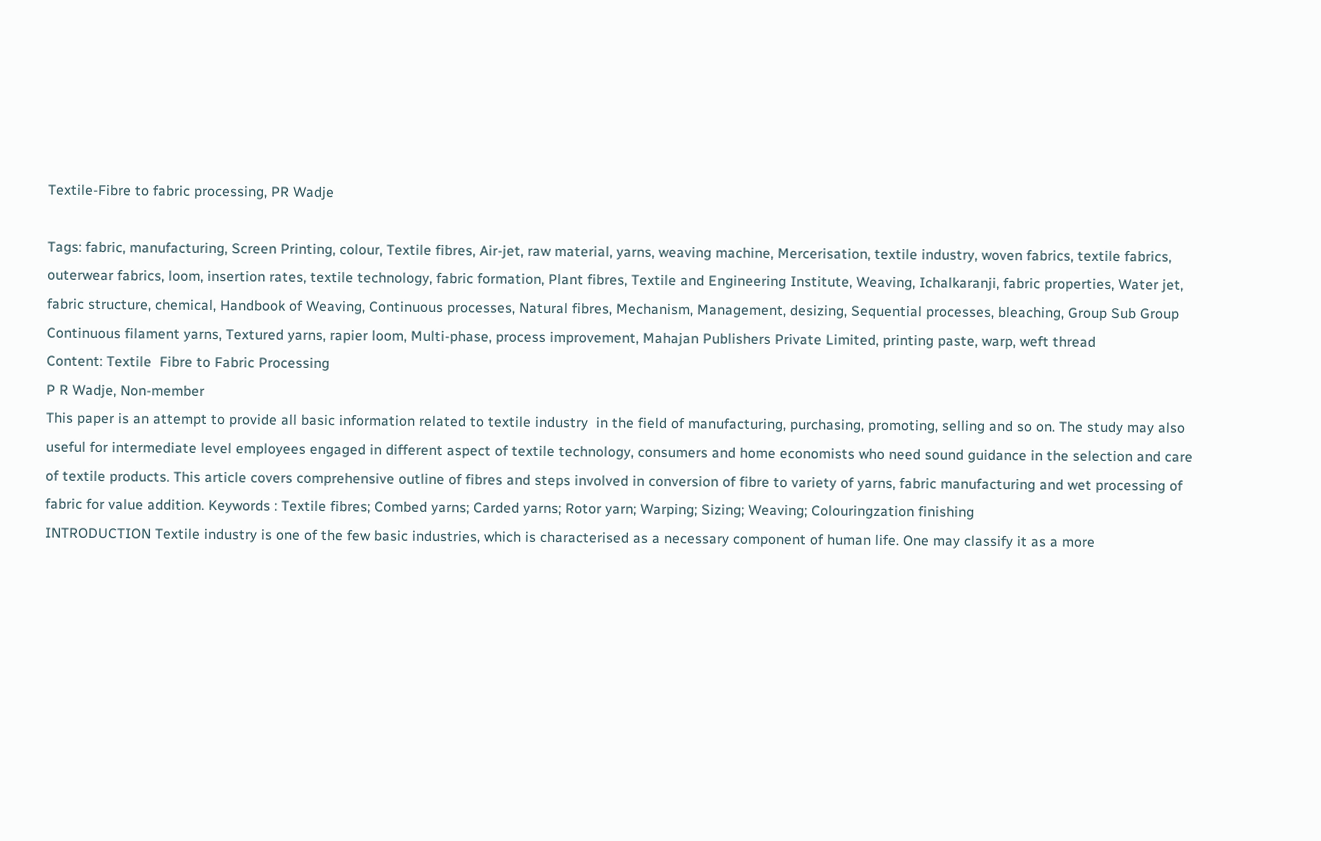Textile-Fibre to fabric processing, PR Wadje

Tags: fabric, manufacturing, Screen Printing, colour, Textile fibres, Air-jet, raw material, yarns, weaving machine, Mercerisation, textile industry, woven fabrics, textile fabrics, outerwear fabrics, loom, insertion rates, textile technology, fabric formation, Plant fibres, Textile and Engineering Institute, Weaving, Ichalkaranji, fabric properties, Water jet, fabric structure, chemical, Handbook of Weaving, Continuous processes, Natural fibres, Mechanism, Management, desizing, Sequential processes, bleaching, Group Sub Group Continuous filament yarns, Textured yarns, rapier loom, Multi-phase, process improvement, Mahajan Publishers Private Limited, printing paste, warp, weft thread
Content: Textile  Fibre to Fabric Processing
P R Wadje, Non-member
This paper is an attempt to provide all basic information related to textile industry  in the field of manufacturing, purchasing, promoting, selling and so on. The study may also useful for intermediate level employees engaged in different aspect of textile technology, consumers and home economists who need sound guidance in the selection and care of textile products. This article covers comprehensive outline of fibres and steps involved in conversion of fibre to variety of yarns, fabric manufacturing and wet processing of fabric for value addition. Keywords : Textile fibres; Combed yarns; Carded yarns; Rotor yarn; Warping; Sizing; Weaving; Colouringzation finishing
INTRODUCTION Textile industry is one of the few basic industries, which is characterised as a necessary component of human life. One may classify it as a more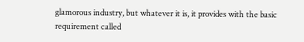glamorous industry, but whatever it is, it provides with the basic requirement called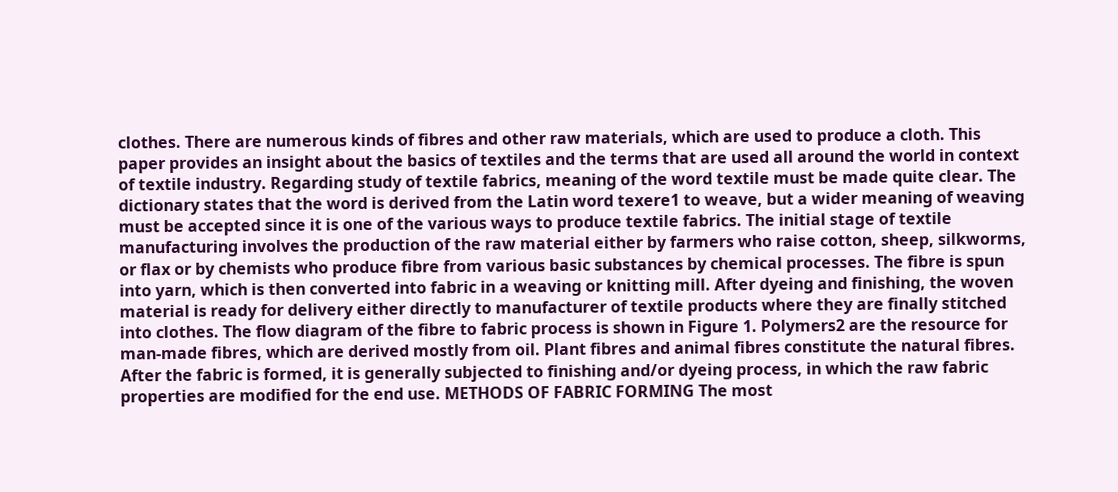clothes. There are numerous kinds of fibres and other raw materials, which are used to produce a cloth. This paper provides an insight about the basics of textiles and the terms that are used all around the world in context of textile industry. Regarding study of textile fabrics, meaning of the word textile must be made quite clear. The dictionary states that the word is derived from the Latin word texere1 to weave, but a wider meaning of weaving must be accepted since it is one of the various ways to produce textile fabrics. The initial stage of textile manufacturing involves the production of the raw material either by farmers who raise cotton, sheep, silkworms, or flax or by chemists who produce fibre from various basic substances by chemical processes. The fibre is spun into yarn, which is then converted into fabric in a weaving or knitting mill. After dyeing and finishing, the woven material is ready for delivery either directly to manufacturer of textile products where they are finally stitched into clothes. The flow diagram of the fibre to fabric process is shown in Figure 1. Polymers2 are the resource for man-made fibres, which are derived mostly from oil. Plant fibres and animal fibres constitute the natural fibres. After the fabric is formed, it is generally subjected to finishing and/or dyeing process, in which the raw fabric properties are modified for the end use. METHODS OF FABRIC FORMING The most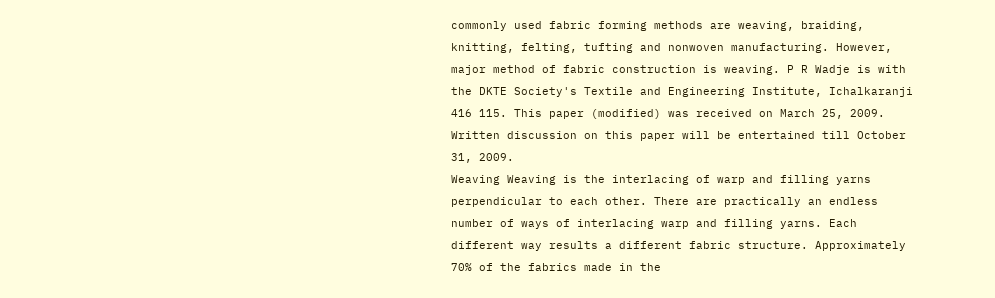commonly used fabric forming methods are weaving, braiding, knitting, felting, tufting and nonwoven manufacturing. However, major method of fabric construction is weaving. P R Wadje is with the DKTE Society's Textile and Engineering Institute, Ichalkaranji 416 115. This paper (modified) was received on March 25, 2009. Written discussion on this paper will be entertained till October 31, 2009.
Weaving Weaving is the interlacing of warp and filling yarns perpendicular to each other. There are practically an endless number of ways of interlacing warp and filling yarns. Each different way results a different fabric structure. Approximately 70% of the fabrics made in the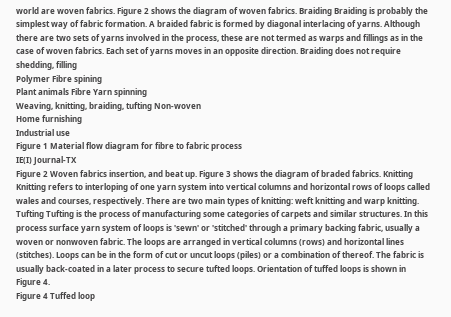world are woven fabrics. Figure 2 shows the diagram of woven fabrics. Braiding Braiding is probably the simplest way of fabric formation. A braided fabric is formed by diagonal interlacing of yarns. Although there are two sets of yarns involved in the process, these are not termed as warps and fillings as in the case of woven fabrics. Each set of yarns moves in an opposite direction. Braiding does not require shedding, filling
Polymer Fibre spining
Plant animals Fibre Yarn spinning
Weaving, knitting, braiding, tufting Non-woven
Home furnishing
Industrial use
Figure 1 Material flow diagram for fibre to fabric process
IE(I) Journal-TX
Figure 2 Woven fabrics insertion, and beat up. Figure 3 shows the diagram of braded fabrics. Knitting Knitting refers to interloping of one yarn system into vertical columns and horizontal rows of loops called wales and courses, respectively. There are two main types of knitting: weft knitting and warp knitting. Tufting Tufting is the process of manufacturing some categories of carpets and similar structures. In this process surface yarn system of loops is 'sewn' or 'stitched' through a primary backing fabric, usually a woven or nonwoven fabric. The loops are arranged in vertical columns (rows) and horizontal lines (stitches). Loops can be in the form of cut or uncut loops (piles) or a combination of thereof. The fabric is usually back-coated in a later process to secure tufted loops. Orientation of tuffed loops is shown in Figure 4.
Figure 4 Tuffed loop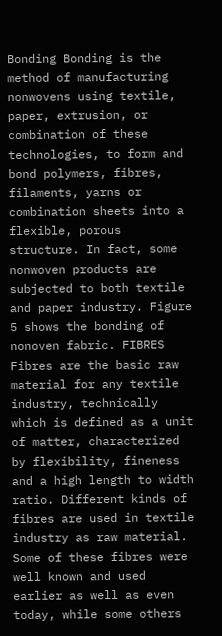Bonding Bonding is the method of manufacturing nonwovens using textile, paper, extrusion, or combination of these technologies, to form and bond polymers, fibres, filaments, yarns or combination sheets into a flexible, porous structure. In fact, some nonwoven products are subjected to both textile and paper industry. Figure 5 shows the bonding of nonoven fabric. FIBRES Fibres are the basic raw material for any textile industry, technically which is defined as a unit of matter, characterized by flexibility, fineness and a high length to width ratio. Different kinds of fibres are used in textile industry as raw material. Some of these fibres were well known and used earlier as well as even today, while some others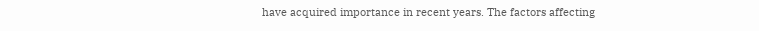have acquired importance in recent years. The factors affecting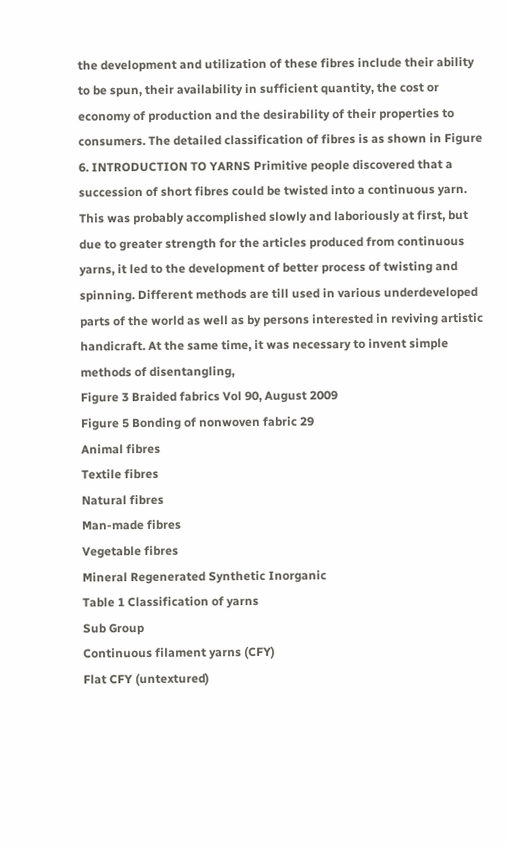the development and utilization of these fibres include their ability to be spun, their availability in sufficient quantity, the cost or economy of production and the desirability of their properties to consumers. The detailed classification of fibres is as shown in Figure 6. INTRODUCTION TO YARNS Primitive people discovered that a succession of short fibres could be twisted into a continuous yarn. This was probably accomplished slowly and laboriously at first, but due to greater strength for the articles produced from continuous yarns, it led to the development of better process of twisting and spinning. Different methods are till used in various underdeveloped parts of the world as well as by persons interested in reviving artistic handicraft. At the same time, it was necessary to invent simple methods of disentangling,
Figure 3 Braided fabrics Vol 90, August 2009
Figure 5 Bonding of nonwoven fabric 29
Animal fibres
Textile fibres
Natural fibres
Man-made fibres
Vegetable fibres
Mineral Regenerated Synthetic Inorganic
Table 1 Classification of yarns
Sub Group
Continuous filament yarns (CFY)
Flat CFY (untextured)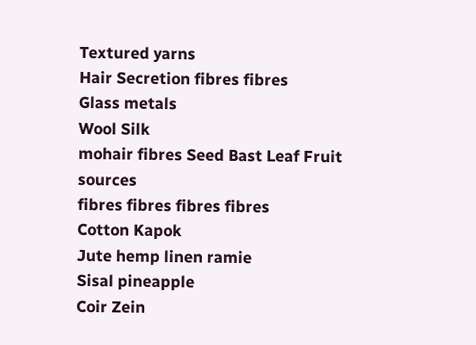Textured yarns
Hair Secretion fibres fibres
Glass metals
Wool Silk
mohair fibres Seed Bast Leaf Fruit sources
fibres fibres fibres fibres
Cotton Kapok
Jute hemp linen ramie
Sisal pineapple
Coir Zein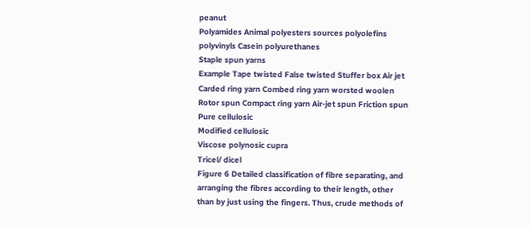peanut
Polyamides Animal polyesters sources polyolefins polyvinyls Casein polyurethanes
Staple spun yarns
Example Tape twisted False twisted Stuffer box Air jet Carded ring yarn Combed ring yarn worsted woolen Rotor spun Compact ring yarn Air-jet spun Friction spun
Pure cellulosic
Modified cellulosic
Viscose polynosic cupra
Tricel/ dicel
Figure 6 Detailed classification of fibre separating, and arranging the fibres according to their length, other than by just using the fingers. Thus, crude methods of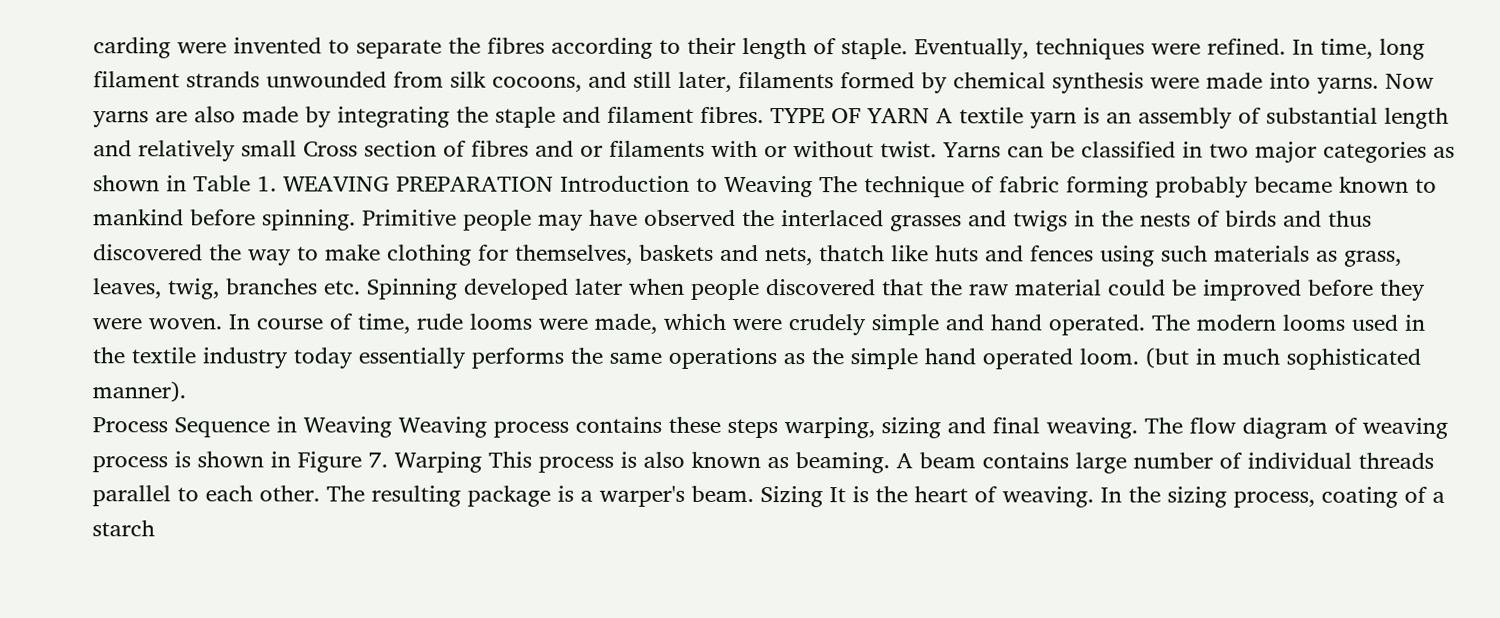carding were invented to separate the fibres according to their length of staple. Eventually, techniques were refined. In time, long filament strands unwounded from silk cocoons, and still later, filaments formed by chemical synthesis were made into yarns. Now yarns are also made by integrating the staple and filament fibres. TYPE OF YARN A textile yarn is an assembly of substantial length and relatively small Cross section of fibres and or filaments with or without twist. Yarns can be classified in two major categories as shown in Table 1. WEAVING PREPARATION Introduction to Weaving The technique of fabric forming probably became known to mankind before spinning. Primitive people may have observed the interlaced grasses and twigs in the nests of birds and thus discovered the way to make clothing for themselves, baskets and nets, thatch like huts and fences using such materials as grass, leaves, twig, branches etc. Spinning developed later when people discovered that the raw material could be improved before they were woven. In course of time, rude looms were made, which were crudely simple and hand operated. The modern looms used in the textile industry today essentially performs the same operations as the simple hand operated loom. (but in much sophisticated manner).
Process Sequence in Weaving Weaving process contains these steps warping, sizing and final weaving. The flow diagram of weaving process is shown in Figure 7. Warping This process is also known as beaming. A beam contains large number of individual threads parallel to each other. The resulting package is a warper's beam. Sizing It is the heart of weaving. In the sizing process, coating of a starch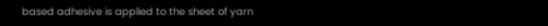based adhesive is applied to the sheet of yarn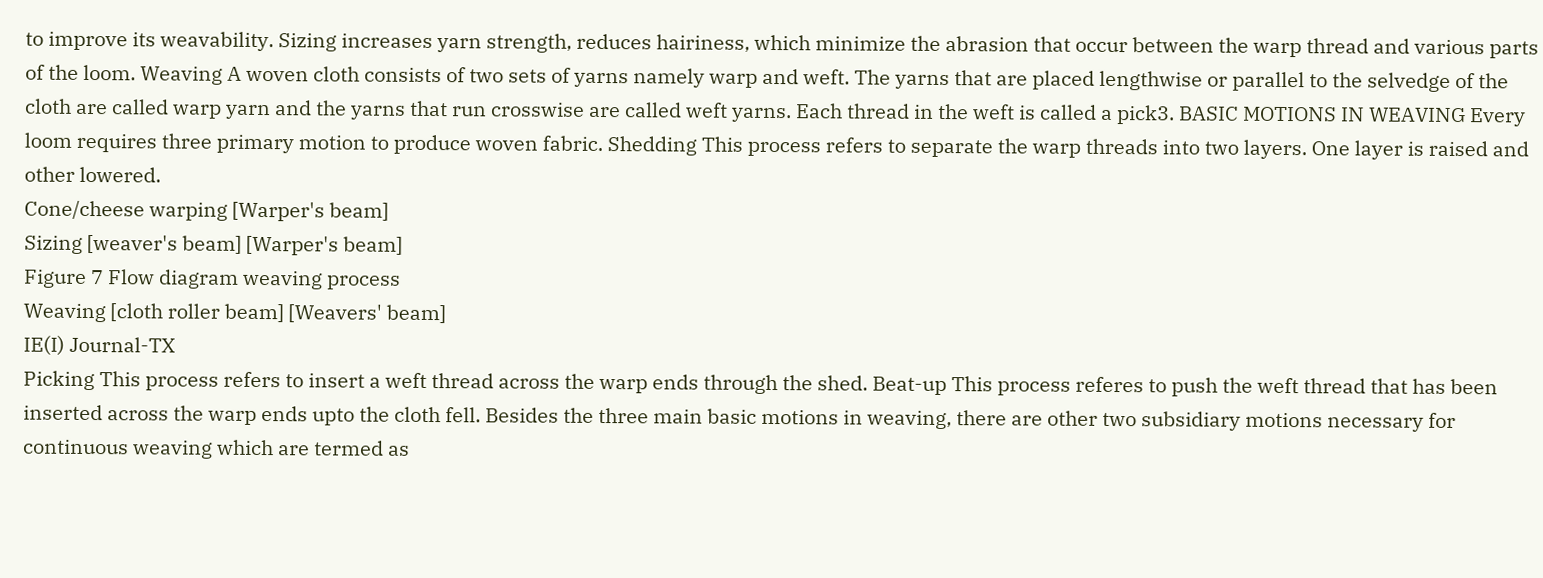to improve its weavability. Sizing increases yarn strength, reduces hairiness, which minimize the abrasion that occur between the warp thread and various parts of the loom. Weaving A woven cloth consists of two sets of yarns namely warp and weft. The yarns that are placed lengthwise or parallel to the selvedge of the cloth are called warp yarn and the yarns that run crosswise are called weft yarns. Each thread in the weft is called a pick3. BASIC MOTIONS IN WEAVING Every loom requires three primary motion to produce woven fabric. Shedding This process refers to separate the warp threads into two layers. One layer is raised and other lowered.
Cone/cheese warping [Warper's beam]
Sizing [weaver's beam] [Warper's beam]
Figure 7 Flow diagram weaving process
Weaving [cloth roller beam] [Weavers' beam]
IE(I) Journal-TX
Picking This process refers to insert a weft thread across the warp ends through the shed. Beat-up This process referes to push the weft thread that has been inserted across the warp ends upto the cloth fell. Besides the three main basic motions in weaving, there are other two subsidiary motions necessary for continuous weaving which are termed as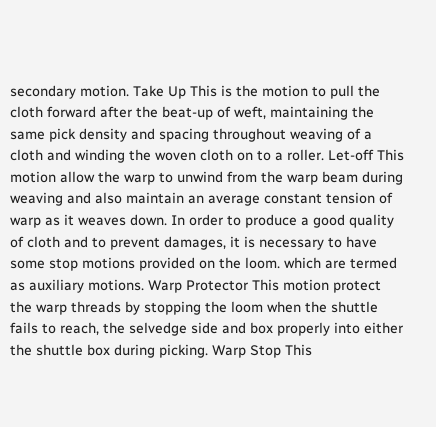secondary motion. Take Up This is the motion to pull the cloth forward after the beat-up of weft, maintaining the same pick density and spacing throughout weaving of a cloth and winding the woven cloth on to a roller. Let-off This motion allow the warp to unwind from the warp beam during weaving and also maintain an average constant tension of warp as it weaves down. In order to produce a good quality of cloth and to prevent damages, it is necessary to have some stop motions provided on the loom. which are termed as auxiliary motions. Warp Protector This motion protect the warp threads by stopping the loom when the shuttle fails to reach, the selvedge side and box properly into either the shuttle box during picking. Warp Stop This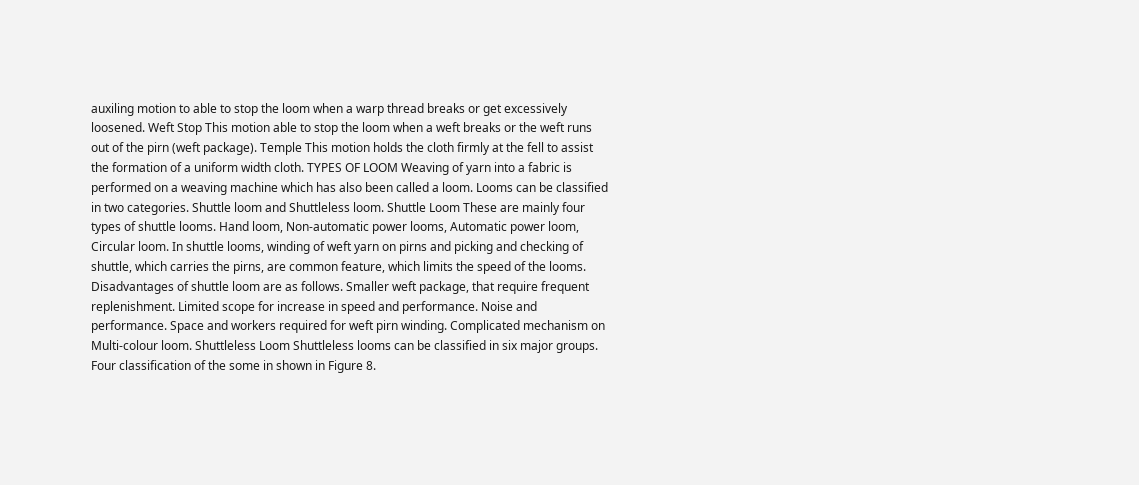auxiling motion to able to stop the loom when a warp thread breaks or get excessively loosened. Weft Stop This motion able to stop the loom when a weft breaks or the weft runs out of the pirn (weft package). Temple This motion holds the cloth firmly at the fell to assist the formation of a uniform width cloth. TYPES OF LOOM Weaving of yarn into a fabric is performed on a weaving machine which has also been called a loom. Looms can be classified in two categories. Shuttle loom and Shuttleless loom. Shuttle Loom These are mainly four types of shuttle looms. Hand loom, Non-automatic power looms, Automatic power loom,
Circular loom. In shuttle looms, winding of weft yarn on pirns and picking and checking of shuttle, which carries the pirns, are common feature, which limits the speed of the looms. Disadvantages of shuttle loom are as follows. Smaller weft package, that require frequent replenishment. Limited scope for increase in speed and performance. Noise and performance. Space and workers required for weft pirn winding. Complicated mechanism on Multi-colour loom. Shuttleless Loom Shuttleless looms can be classified in six major groups. Four classification of the some in shown in Figure 8.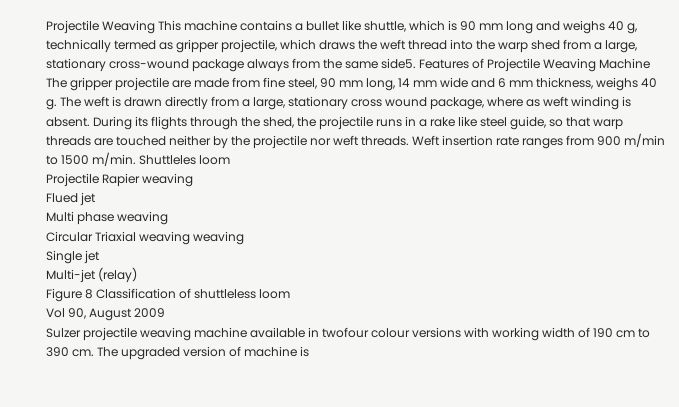Projectile Weaving This machine contains a bullet like shuttle, which is 90 mm long and weighs 40 g, technically termed as gripper projectile, which draws the weft thread into the warp shed from a large, stationary cross-wound package always from the same side5. Features of Projectile Weaving Machine The gripper projectile are made from fine steel, 90 mm long, 14 mm wide and 6 mm thickness, weighs 40 g. The weft is drawn directly from a large, stationary cross wound package, where as weft winding is absent. During its flights through the shed, the projectile runs in a rake like steel guide, so that warp threads are touched neither by the projectile nor weft threads. Weft insertion rate ranges from 900 m/min to 1500 m/min. Shuttleles loom
Projectile Rapier weaving
Flued jet
Multi phase weaving
Circular Triaxial weaving weaving
Single jet
Multi-jet (relay)
Figure 8 Classification of shuttleless loom
Vol 90, August 2009
Sulzer projectile weaving machine available in twofour colour versions with working width of 190 cm to 390 cm. The upgraded version of machine is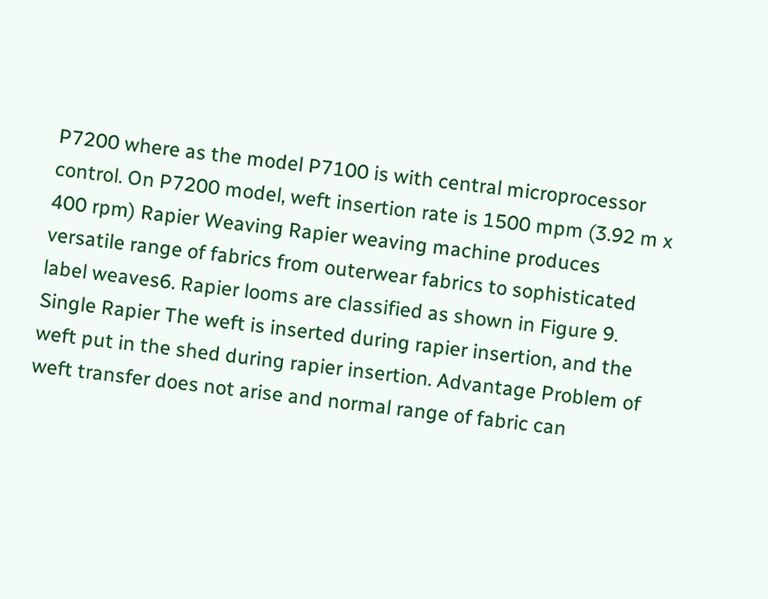P7200 where as the model P7100 is with central microprocessor control. On P7200 model, weft insertion rate is 1500 mpm (3.92 m x 400 rpm) Rapier Weaving Rapier weaving machine produces versatile range of fabrics from outerwear fabrics to sophisticated label weaves6. Rapier looms are classified as shown in Figure 9. Single Rapier The weft is inserted during rapier insertion, and the weft put in the shed during rapier insertion. Advantage Problem of weft transfer does not arise and normal range of fabric can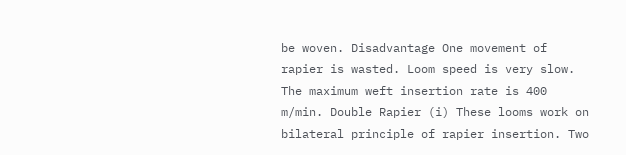be woven. Disadvantage One movement of rapier is wasted. Loom speed is very slow. The maximum weft insertion rate is 400 m/min. Double Rapier (i) These looms work on bilateral principle of rapier insertion. Two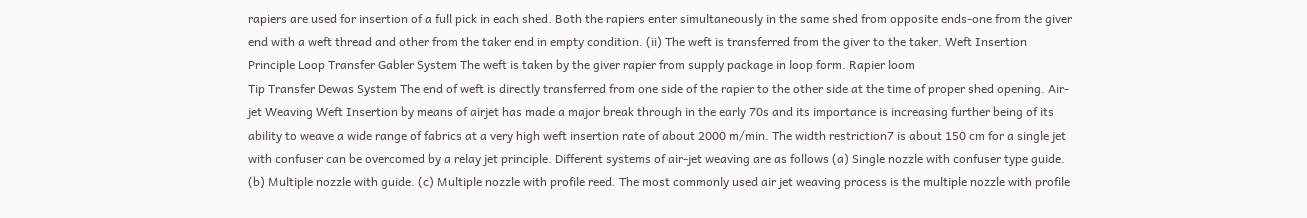rapiers are used for insertion of a full pick in each shed. Both the rapiers enter simultaneously in the same shed from opposite ends-one from the giver end with a weft thread and other from the taker end in empty condition. (ii) The weft is transferred from the giver to the taker. Weft Insertion Principle Loop Transfer Gabler System The weft is taken by the giver rapier from supply package in loop form. Rapier loom
Tip Transfer Dewas System The end of weft is directly transferred from one side of the rapier to the other side at the time of proper shed opening. Air-jet Weaving Weft Insertion by means of airjet has made a major break through in the early 70s and its importance is increasing further being of its ability to weave a wide range of fabrics at a very high weft insertion rate of about 2000 m/min. The width restriction7 is about 150 cm for a single jet with confuser can be overcomed by a relay jet principle. Different systems of air-jet weaving are as follows (a) Single nozzle with confuser type guide. (b) Multiple nozzle with guide. (c) Multiple nozzle with profile reed. The most commonly used air jet weaving process is the multiple nozzle with profile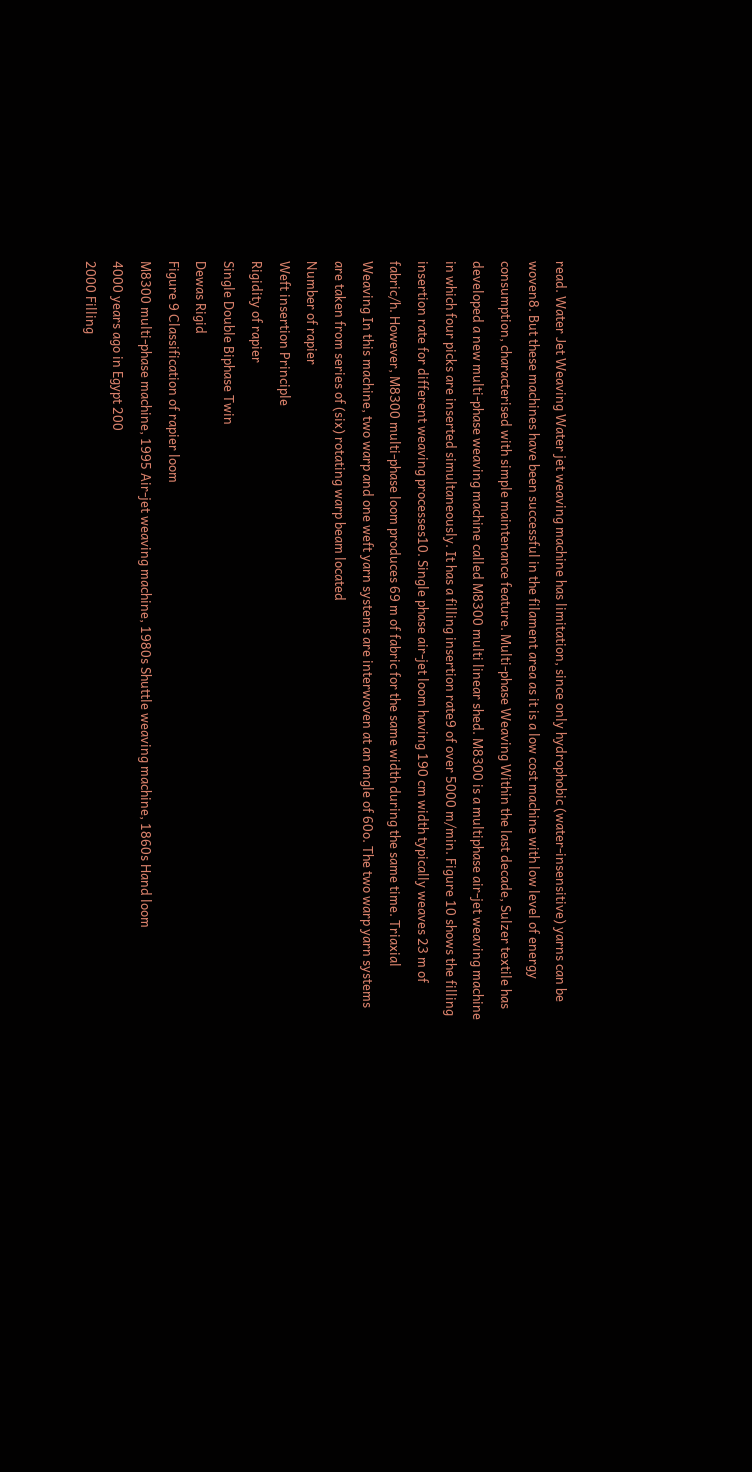read. Water Jet Weaving Water jet weaving machine has limitation, since only hydrophobic (water-insensitive) yarns can be woven8. But these machines have been successful in the filament area as it is a low cost machine with low level of energy consumption, characterised with simple maintenance feature. Multi-phase Weaving Within the last decade, Sulzer textile has developed a new multi-phase weaving machine called M8300 multi linear shed. M8300 is a multiphase air-jet weaving machine in which four picks are inserted simultaneously. It has a filling insertion rate9 of over 5000 m/min. Figure 10 shows the filling insertion rate for different weaving processes10. Single phase air-jet loom having 190 cm width typically weaves 23 m of fabric/h. However, M8300 multi-phase loom produces 69 m of fabric for the same width during the same time. Triaxial Weaving In this machine, two warp and one weft yarn systems are interwoven at an angle of 60o. The two warp yarn systems are taken from series of (six) rotating warp beam located
Number of rapier
Weft insertion Principle
Rigidity of rapier
Single Double Biphase Twin
Dewas Rigid
Figure 9 Classification of rapier loom
M8300 multi-phase machine, 1995 Air-jet weaving machine, 1980s Shuttle weaving machine, 1860s Hand loom
4000 years ago in Egypt 200
2000 Filling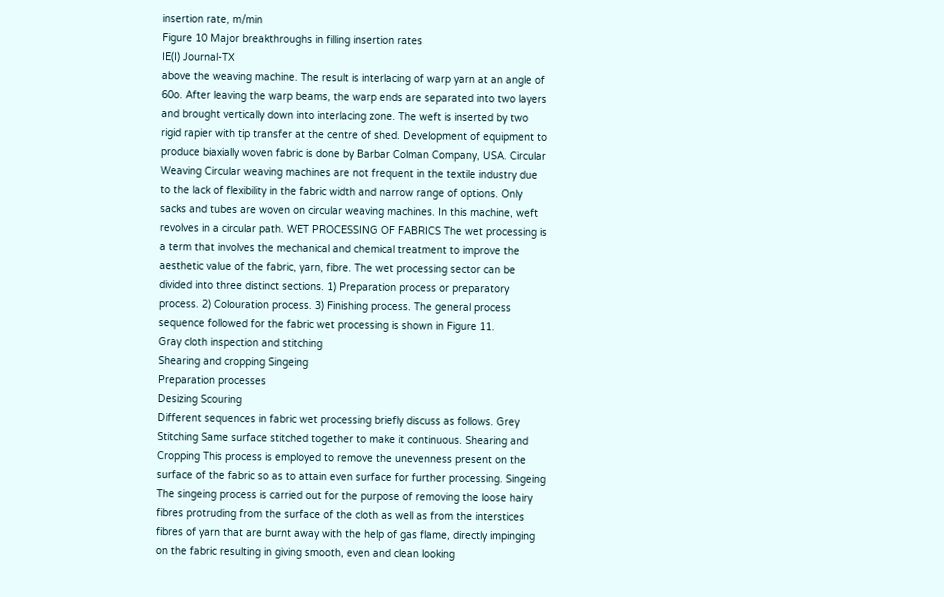insertion rate, m/min
Figure 10 Major breakthroughs in filling insertion rates
IE(I) Journal-TX
above the weaving machine. The result is interlacing of warp yarn at an angle of 60o. After leaving the warp beams, the warp ends are separated into two layers and brought vertically down into interlacing zone. The weft is inserted by two rigid rapier with tip transfer at the centre of shed. Development of equipment to produce biaxially woven fabric is done by Barbar Colman Company, USA. Circular Weaving Circular weaving machines are not frequent in the textile industry due to the lack of flexibility in the fabric width and narrow range of options. Only sacks and tubes are woven on circular weaving machines. In this machine, weft revolves in a circular path. WET PROCESSING OF FABRICS The wet processing is a term that involves the mechanical and chemical treatment to improve the aesthetic value of the fabric, yarn, fibre. The wet processing sector can be divided into three distinct sections. 1) Preparation process or preparatory process. 2) Colouration process. 3) Finishing process. The general process sequence followed for the fabric wet processing is shown in Figure 11.
Gray cloth inspection and stitching
Shearing and cropping Singeing
Preparation processes
Desizing Scouring
Different sequences in fabric wet processing briefly discuss as follows. Grey Stitching Same surface stitched together to make it continuous. Shearing and Cropping This process is employed to remove the unevenness present on the surface of the fabric so as to attain even surface for further processing. Singeing The singeing process is carried out for the purpose of removing the loose hairy fibres protruding from the surface of the cloth as well as from the interstices fibres of yarn that are burnt away with the help of gas flame, directly impinging on the fabric resulting in giving smooth, even and clean looking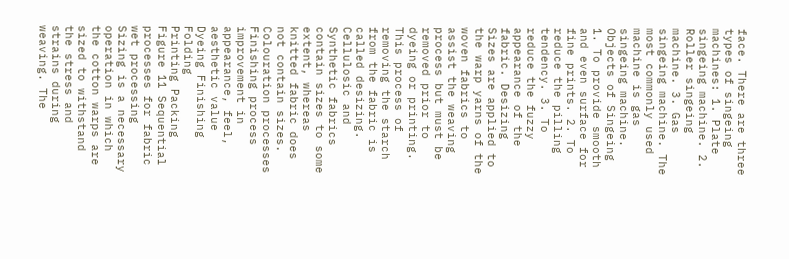face. There are three types of singeing machines: 1. Plate singeing machine. 2. Roller singeing machine. 3. Gas singeing machine. The most commonly used machine is gas singeing machine. Objects of Singeing 1. To provide smooth and even surface for fine prints. 2. To reduce the pilling tendency. 3. To reduce the fuzzy appearance of the fabric. Desizing Sizes are applied to the warp yarns of the woven fabrics to assist the weaving process but must be removed prior to dyeing or printing. This process of removing the starch from the fabric is called desizing. Cellulosic and Synthetic fabrics contain sizes to some extent, whereas knitted fabric does not contain sizes.
Colouration processes Finishing process improvement in appearance, feel, aesthetic value
Dyeing Finishing Folding
Printing Packing
Figure 11 Sequential processes for fabric wet processing
Sizing is a necessary operation in which the cotton warps are sized to withstand the stress and strains during weaving. The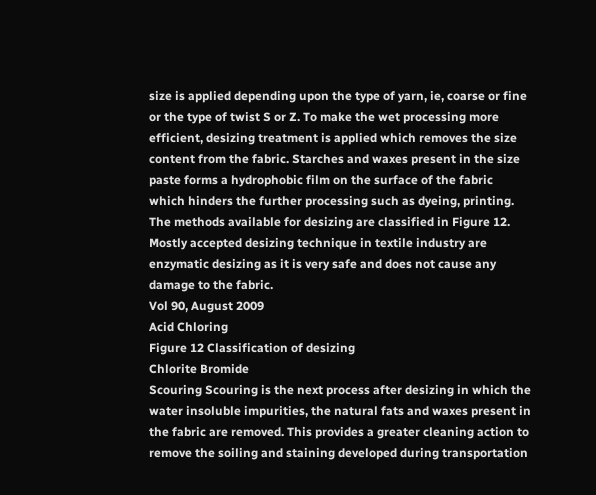size is applied depending upon the type of yarn, ie, coarse or fine or the type of twist S or Z. To make the wet processing more efficient, desizing treatment is applied which removes the size content from the fabric. Starches and waxes present in the size paste forms a hydrophobic film on the surface of the fabric which hinders the further processing such as dyeing, printing. The methods available for desizing are classified in Figure 12. Mostly accepted desizing technique in textile industry are enzymatic desizing as it is very safe and does not cause any damage to the fabric.
Vol 90, August 2009
Acid Chloring
Figure 12 Classification of desizing
Chlorite Bromide
Scouring Scouring is the next process after desizing in which the water insoluble impurities, the natural fats and waxes present in the fabric are removed. This provides a greater cleaning action to remove the soiling and staining developed during transportation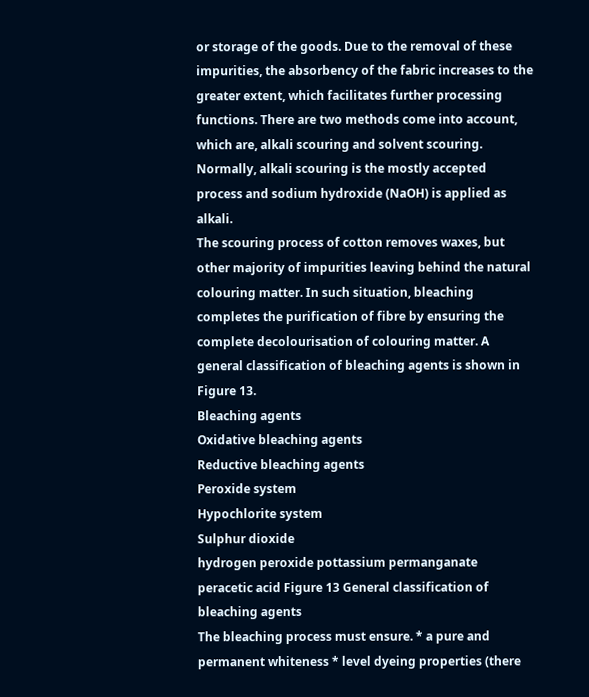or storage of the goods. Due to the removal of these impurities, the absorbency of the fabric increases to the greater extent, which facilitates further processing functions. There are two methods come into account, which are, alkali scouring and solvent scouring.
Normally, alkali scouring is the mostly accepted process and sodium hydroxide (NaOH) is applied as alkali.
The scouring process of cotton removes waxes, but other majority of impurities leaving behind the natural colouring matter. In such situation, bleaching completes the purification of fibre by ensuring the complete decolourisation of colouring matter. A general classification of bleaching agents is shown in Figure 13.
Bleaching agents
Oxidative bleaching agents
Reductive bleaching agents
Peroxide system
Hypochlorite system
Sulphur dioxide
hydrogen peroxide pottassium permanganate peracetic acid Figure 13 General classification of bleaching agents
The bleaching process must ensure. * a pure and permanent whiteness * level dyeing properties (there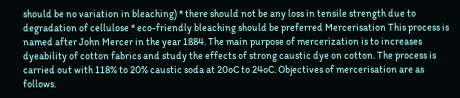should be no variation in bleaching) * there should not be any loss in tensile strength due to degradation of cellulose * eco-friendly bleaching should be preferred Mercerisation This process is named after John Mercer in the year 1884. The main purpose of mercerization is to increases dyeability of cotton fabrics and study the effects of strong caustic dye on cotton. The process is carried out with 118% to 20% caustic soda at 20oC to 24oC. Objectives of mercerisation are as follows.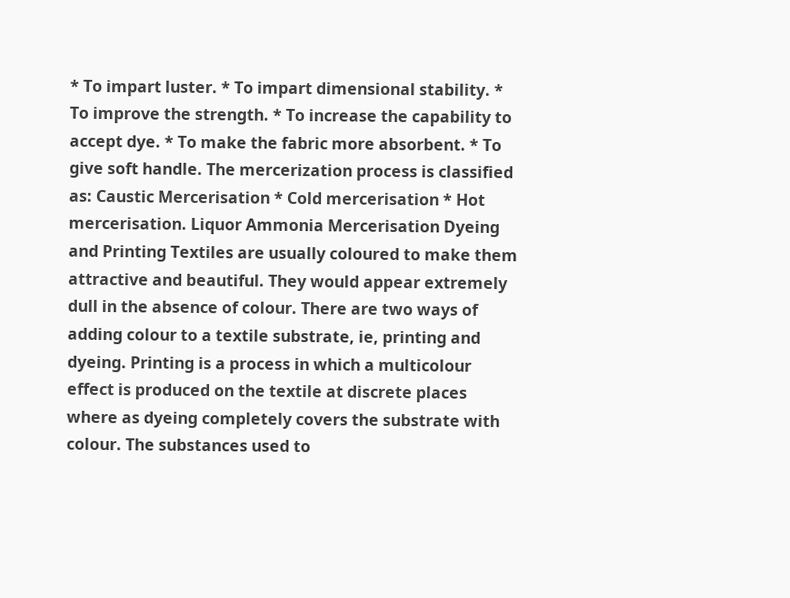* To impart luster. * To impart dimensional stability. * To improve the strength. * To increase the capability to accept dye. * To make the fabric more absorbent. * To give soft handle. The mercerization process is classified as: Caustic Mercerisation * Cold mercerisation * Hot mercerisation. Liquor Ammonia Mercerisation Dyeing and Printing Textiles are usually coloured to make them attractive and beautiful. They would appear extremely dull in the absence of colour. There are two ways of adding colour to a textile substrate, ie, printing and dyeing. Printing is a process in which a multicolour effect is produced on the textile at discrete places where as dyeing completely covers the substrate with colour. The substances used to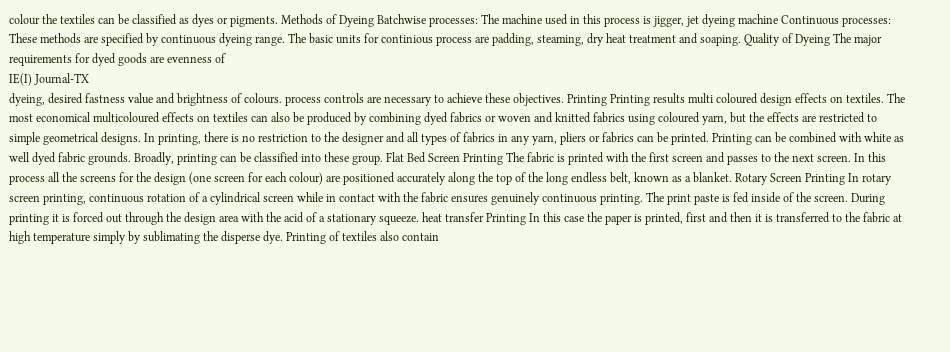colour the textiles can be classified as dyes or pigments. Methods of Dyeing Batchwise processes: The machine used in this process is jigger, jet dyeing machine Continuous processes: These methods are specified by continuous dyeing range. The basic units for continious process are padding, steaming, dry heat treatment and soaping. Quality of Dyeing The major requirements for dyed goods are evenness of
IE(I) Journal-TX
dyeing, desired fastness value and brightness of colours. process controls are necessary to achieve these objectives. Printing Printing results multi coloured design effects on textiles. The most economical multicoloured effects on textiles can also be produced by combining dyed fabrics or woven and knitted fabrics using coloured yarn, but the effects are restricted to simple geometrical designs. In printing, there is no restriction to the designer and all types of fabrics in any yarn, pliers or fabrics can be printed. Printing can be combined with white as well dyed fabric grounds. Broadly, printing can be classified into these group. Flat Bed Screen Printing The fabric is printed with the first screen and passes to the next screen. In this process all the screens for the design (one screen for each colour) are positioned accurately along the top of the long endless belt, known as a blanket. Rotary Screen Printing In rotary screen printing, continuous rotation of a cylindrical screen while in contact with the fabric ensures genuinely continuous printing. The print paste is fed inside of the screen. During printing it is forced out through the design area with the acid of a stationary squeeze. heat transfer Printing In this case the paper is printed, first and then it is transferred to the fabric at high temperature simply by sublimating the disperse dye. Printing of textiles also contain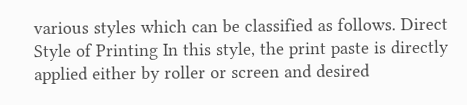various styles which can be classified as follows. Direct Style of Printing In this style, the print paste is directly applied either by roller or screen and desired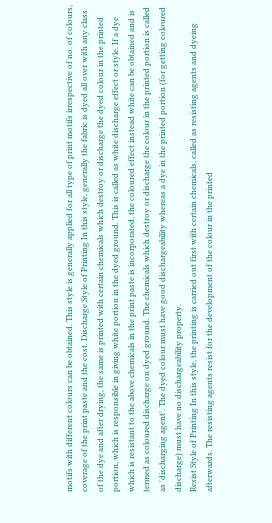motifs with different colours can be obtained. This style is generally applied for all type of print motifs irrespective of no. of colours, coverage of the print paste and the cost. Discharge Style of Printing In this style, generally the fabric is dyed all over with any class of the dye and after drying, the same is printed with certain chemicals which destroy or discharge the dyed colour in the printed portion, which is responsible in giving white portion in the dyed ground. This is called as white discharge effect or style. If a dye which is resistant to the above chemicals in the print paste is incorporated, the coloured effect instead white can be obtained and is termed as coloured discharge on dyed ground. The chemicals which destroy or discharge the colour in the printed portion is called as 'discharging agent'. The dyed colour must have good dischargeability whereas a dye in the printed portion (for getting coloured discharge) must have no dischargeability property.
Resist Style of Printing In this style, the printing is carried out first with certain chemicals, called as resisting agents and dyeing afterwards. The resisting agents resist for the development of the colour in the printed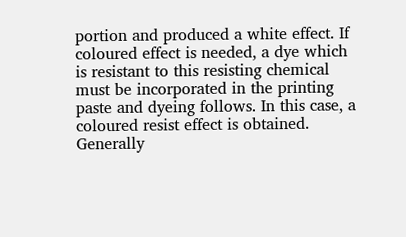portion and produced a white effect. If coloured effect is needed, a dye which is resistant to this resisting chemical must be incorporated in the printing paste and dyeing follows. In this case, a coloured resist effect is obtained. Generally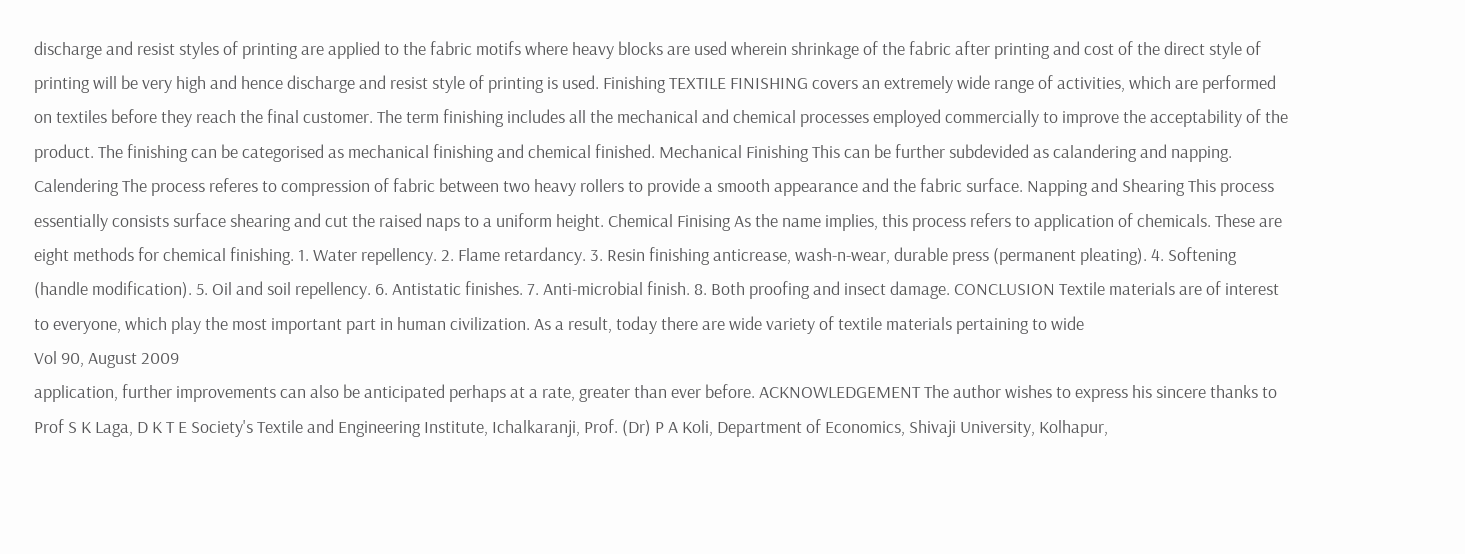discharge and resist styles of printing are applied to the fabric motifs where heavy blocks are used wherein shrinkage of the fabric after printing and cost of the direct style of printing will be very high and hence discharge and resist style of printing is used. Finishing TEXTILE FINISHING covers an extremely wide range of activities, which are performed on textiles before they reach the final customer. The term finishing includes all the mechanical and chemical processes employed commercially to improve the acceptability of the product. The finishing can be categorised as mechanical finishing and chemical finished. Mechanical Finishing This can be further subdevided as calandering and napping. Calendering The process referes to compression of fabric between two heavy rollers to provide a smooth appearance and the fabric surface. Napping and Shearing This process essentially consists surface shearing and cut the raised naps to a uniform height. Chemical Finising As the name implies, this process refers to application of chemicals. These are eight methods for chemical finishing. 1. Water repellency. 2. Flame retardancy. 3. Resin finishing anticrease, wash-n-wear, durable press (permanent pleating). 4. Softening (handle modification). 5. Oil and soil repellency. 6. Antistatic finishes. 7. Anti-microbial finish. 8. Both proofing and insect damage. CONCLUSION Textile materials are of interest to everyone, which play the most important part in human civilization. As a result, today there are wide variety of textile materials pertaining to wide
Vol 90, August 2009
application, further improvements can also be anticipated perhaps at a rate, greater than ever before. ACKNOWLEDGEMENT The author wishes to express his sincere thanks to Prof S K Laga, D K T E Society's Textile and Engineering Institute, Ichalkaranji, Prof. (Dr) P A Koli, Department of Economics, Shivaji University, Kolhapur,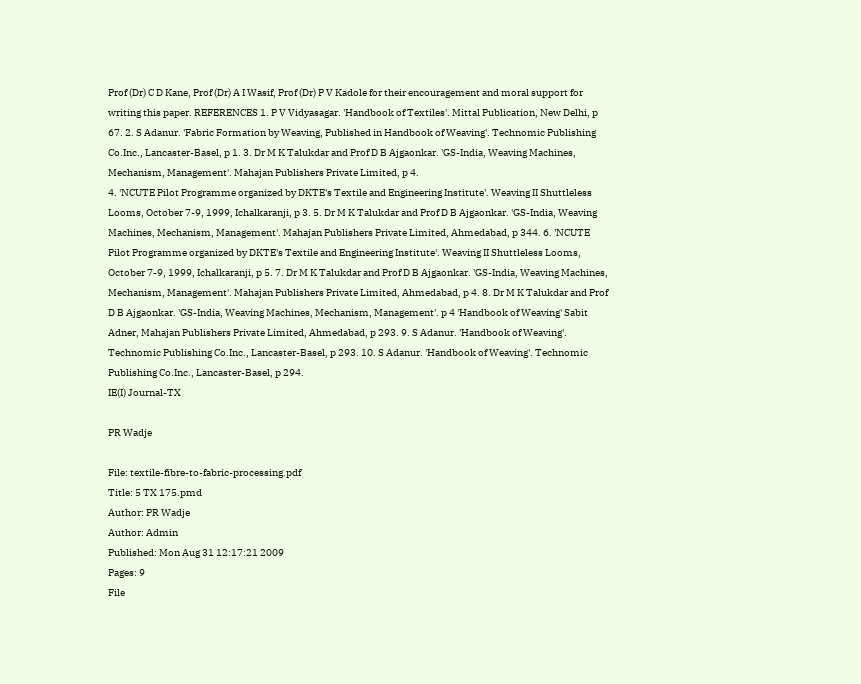Prof (Dr) C D Kane, Prof (Dr) A I Wasif, Prof (Dr) P V Kadole for their encouragement and moral support for writing this paper. REFERENCES 1. P V Vidyasagar. 'Handbook of Textiles'. Mittal Publication, New Delhi, p 67. 2. S Adanur. 'Fabric Formation by Weaving, Published in Handbook of Weaving'. Technomic Publishing Co.Inc., Lancaster-Basel, p 1. 3. Dr M K Talukdar and Prof D B Ajgaonkar. 'GS-India, Weaving Machines, Mechanism, Management'. Mahajan Publishers Private Limited, p 4.
4. 'NCUTE Pilot Programme organized by DKTE's Textile and Engineering Institute'. Weaving II Shuttleless Looms, October 7-9, 1999, Ichalkaranji, p 3. 5. Dr M K Talukdar and Prof D B Ajgaonkar. 'GS-India, Weaving Machines, Mechanism, Management'. Mahajan Publishers Private Limited, Ahmedabad, p 344. 6. 'NCUTE Pilot Programme organized by DKTE's Textile and Engineering Institute'. Weaving II Shuttleless Looms, October 7-9, 1999, Ichalkaranji, p 5. 7. Dr M K Talukdar and Prof D B Ajgaonkar. 'GS-India, Weaving Machines, Mechanism, Management'. Mahajan Publishers Private Limited, Ahmedabad, p 4. 8. Dr M K Talukdar and Prof D B Ajgaonkar. 'GS-India, Weaving Machines, Mechanism, Management'. p 4 'Handbook of Weaving' Sabit Adner, Mahajan Publishers Private Limited, Ahmedabad, p 293. 9. S Adanur. 'Handbook of Weaving'. Technomic Publishing Co.Inc., Lancaster-Basel, p 293. 10. S Adanur. 'Handbook of Weaving'. Technomic Publishing Co.Inc., Lancaster-Basel, p 294.
IE(I) Journal-TX

PR Wadje

File: textile-fibre-to-fabric-processing.pdf
Title: 5 TX 175.pmd
Author: PR Wadje
Author: Admin
Published: Mon Aug 31 12:17:21 2009
Pages: 9
File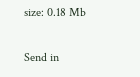size: 0.18 Mb

Send in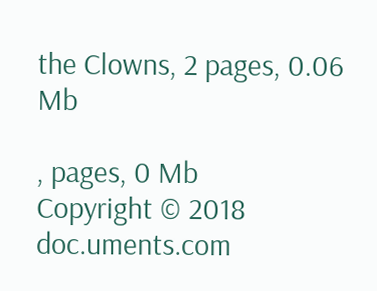the Clowns, 2 pages, 0.06 Mb

, pages, 0 Mb
Copyright © 2018 doc.uments.com